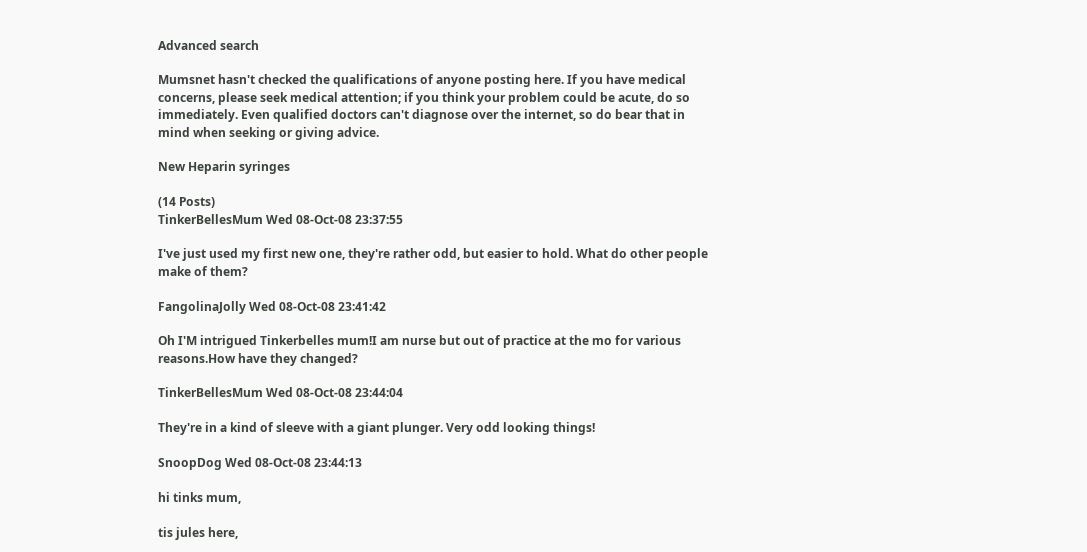Advanced search

Mumsnet hasn't checked the qualifications of anyone posting here. If you have medical concerns, please seek medical attention; if you think your problem could be acute, do so immediately. Even qualified doctors can't diagnose over the internet, so do bear that in mind when seeking or giving advice.

New Heparin syringes

(14 Posts)
TinkerBellesMum Wed 08-Oct-08 23:37:55

I've just used my first new one, they're rather odd, but easier to hold. What do other people make of them?

FangolinaJolly Wed 08-Oct-08 23:41:42

Oh I'M intrigued Tinkerbelles mum!I am nurse but out of practice at the mo for various reasons.How have they changed?

TinkerBellesMum Wed 08-Oct-08 23:44:04

They're in a kind of sleeve with a giant plunger. Very odd looking things!

SnoopDog Wed 08-Oct-08 23:44:13

hi tinks mum,

tis jules here,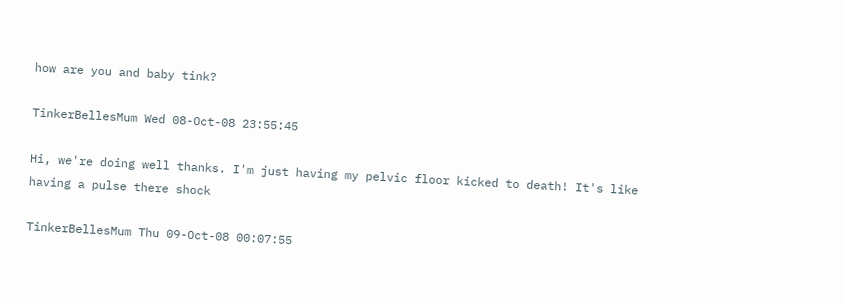how are you and baby tink?

TinkerBellesMum Wed 08-Oct-08 23:55:45

Hi, we're doing well thanks. I'm just having my pelvic floor kicked to death! It's like having a pulse there shock

TinkerBellesMum Thu 09-Oct-08 00:07:55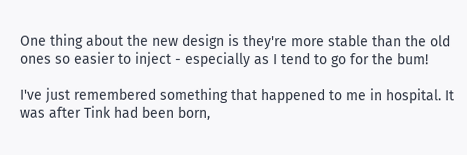One thing about the new design is they're more stable than the old ones so easier to inject - especially as I tend to go for the bum!

I've just remembered something that happened to me in hospital. It was after Tink had been born,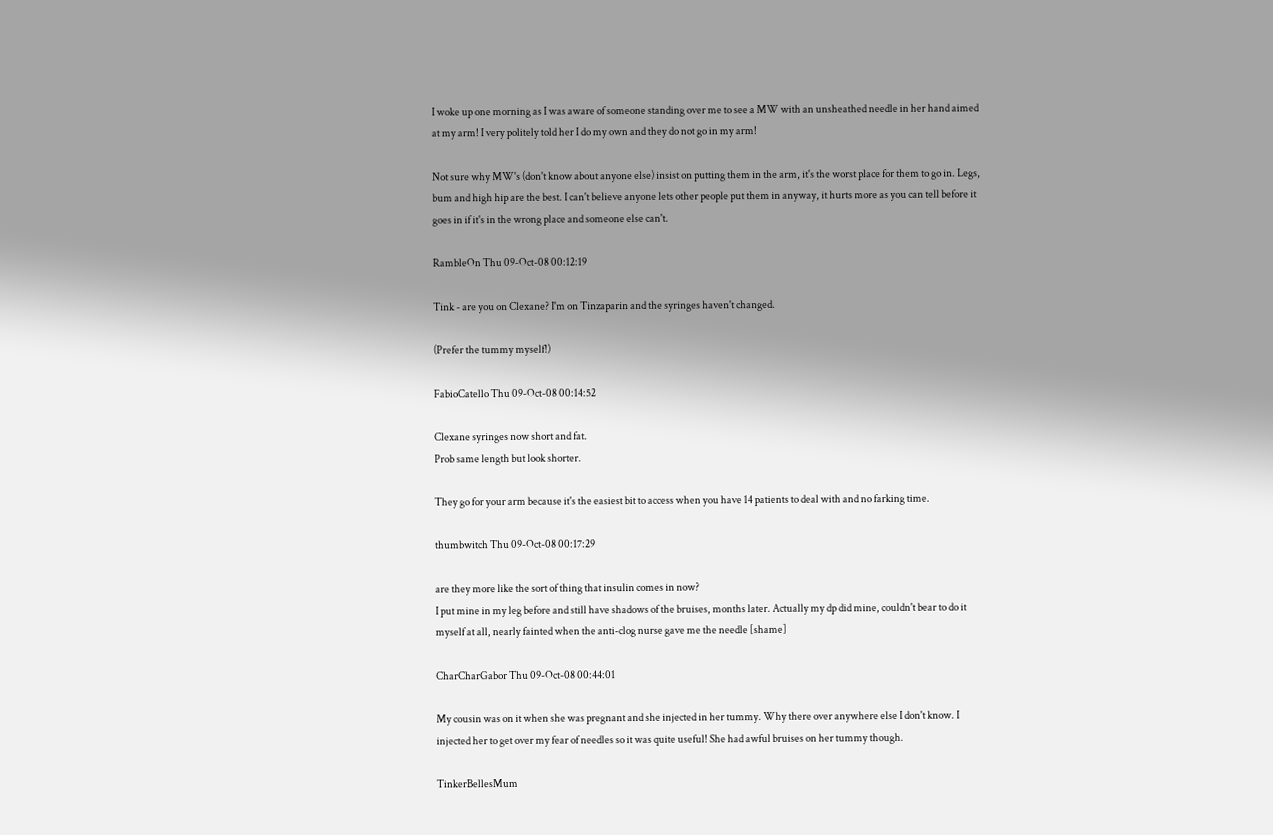I woke up one morning as I was aware of someone standing over me to see a MW with an unsheathed needle in her hand aimed at my arm! I very politely told her I do my own and they do not go in my arm!

Not sure why MW's (don't know about anyone else) insist on putting them in the arm, it's the worst place for them to go in. Legs, bum and high hip are the best. I can't believe anyone lets other people put them in anyway, it hurts more as you can tell before it goes in if it's in the wrong place and someone else can't.

RambleOn Thu 09-Oct-08 00:12:19

Tink - are you on Clexane? I'm on Tinzaparin and the syringes haven't changed.

(Prefer the tummy myself!)

FabioCatello Thu 09-Oct-08 00:14:52

Clexane syringes now short and fat.
Prob same length but look shorter.

They go for your arm because it's the easiest bit to access when you have 14 patients to deal with and no farking time.

thumbwitch Thu 09-Oct-08 00:17:29

are they more like the sort of thing that insulin comes in now?
I put mine in my leg before and still have shadows of the bruises, months later. Actually my dp did mine, couldn't bear to do it myself at all, nearly fainted when the anti-clog nurse gave me the needle [shame]

CharCharGabor Thu 09-Oct-08 00:44:01

My cousin was on it when she was pregnant and she injected in her tummy. Why there over anywhere else I don't know. I injected her to get over my fear of needles so it was quite useful! She had awful bruises on her tummy though.

TinkerBellesMum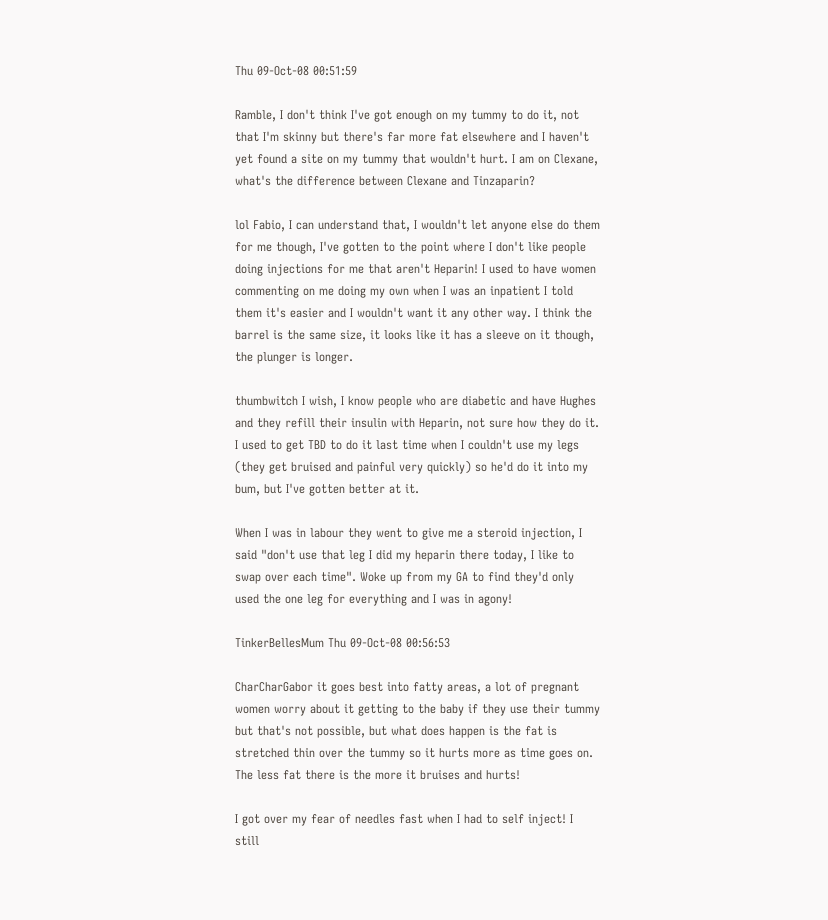Thu 09-Oct-08 00:51:59

Ramble, I don't think I've got enough on my tummy to do it, not that I'm skinny but there's far more fat elsewhere and I haven't yet found a site on my tummy that wouldn't hurt. I am on Clexane, what's the difference between Clexane and Tinzaparin?

lol Fabio, I can understand that, I wouldn't let anyone else do them for me though, I've gotten to the point where I don't like people doing injections for me that aren't Heparin! I used to have women commenting on me doing my own when I was an inpatient I told them it's easier and I wouldn't want it any other way. I think the barrel is the same size, it looks like it has a sleeve on it though, the plunger is longer.

thumbwitch I wish, I know people who are diabetic and have Hughes and they refill their insulin with Heparin, not sure how they do it. I used to get TBD to do it last time when I couldn't use my legs (they get bruised and painful very quickly) so he'd do it into my bum, but I've gotten better at it.

When I was in labour they went to give me a steroid injection, I said "don't use that leg I did my heparin there today, I like to swap over each time". Woke up from my GA to find they'd only used the one leg for everything and I was in agony!

TinkerBellesMum Thu 09-Oct-08 00:56:53

CharCharGabor it goes best into fatty areas, a lot of pregnant women worry about it getting to the baby if they use their tummy but that's not possible, but what does happen is the fat is stretched thin over the tummy so it hurts more as time goes on. The less fat there is the more it bruises and hurts!

I got over my fear of needles fast when I had to self inject! I still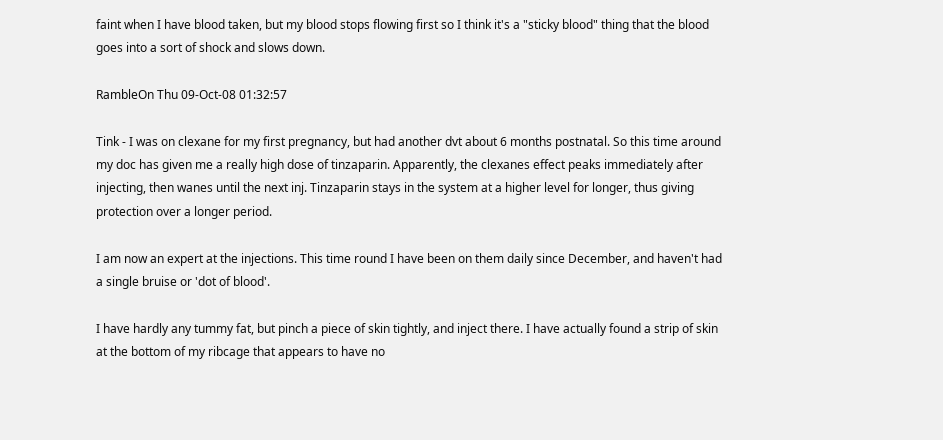faint when I have blood taken, but my blood stops flowing first so I think it's a "sticky blood" thing that the blood goes into a sort of shock and slows down.

RambleOn Thu 09-Oct-08 01:32:57

Tink - I was on clexane for my first pregnancy, but had another dvt about 6 months postnatal. So this time around my doc has given me a really high dose of tinzaparin. Apparently, the clexanes effect peaks immediately after injecting, then wanes until the next inj. Tinzaparin stays in the system at a higher level for longer, thus giving protection over a longer period.

I am now an expert at the injections. This time round I have been on them daily since December, and haven't had a single bruise or 'dot of blood'.

I have hardly any tummy fat, but pinch a piece of skin tightly, and inject there. I have actually found a strip of skin at the bottom of my ribcage that appears to have no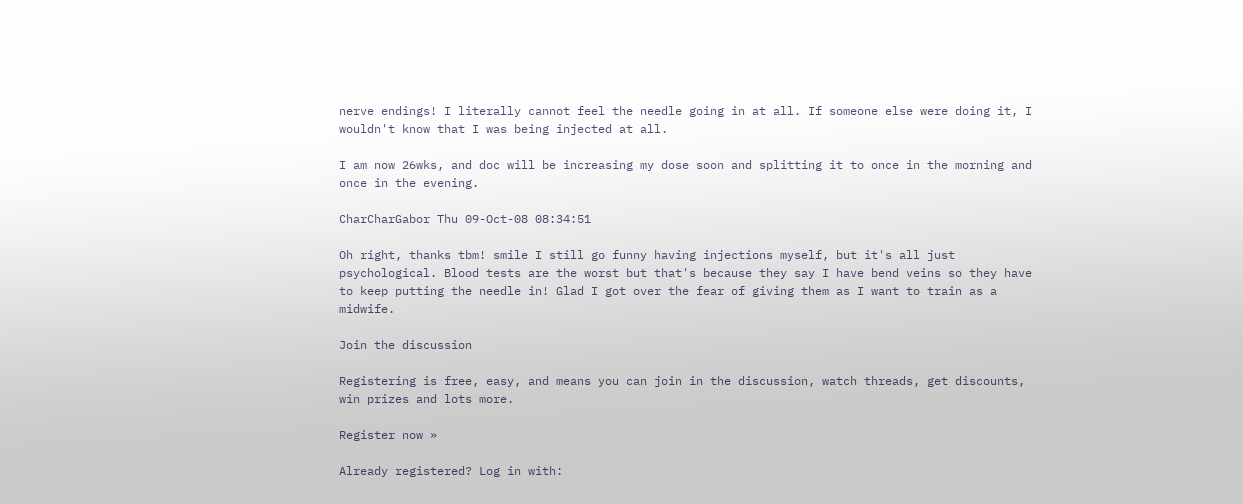nerve endings! I literally cannot feel the needle going in at all. If someone else were doing it, I wouldn't know that I was being injected at all.

I am now 26wks, and doc will be increasing my dose soon and splitting it to once in the morning and once in the evening.

CharCharGabor Thu 09-Oct-08 08:34:51

Oh right, thanks tbm! smile I still go funny having injections myself, but it's all just psychological. Blood tests are the worst but that's because they say I have bend veins so they have to keep putting the needle in! Glad I got over the fear of giving them as I want to train as a midwife.

Join the discussion

Registering is free, easy, and means you can join in the discussion, watch threads, get discounts, win prizes and lots more.

Register now »

Already registered? Log in with: